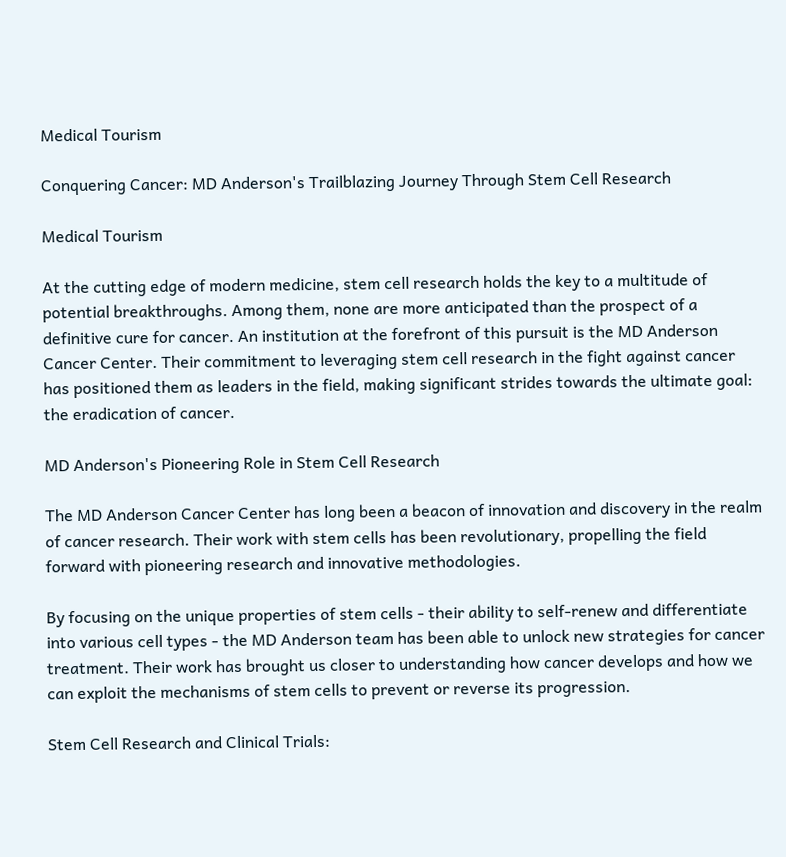Medical Tourism

Conquering Cancer: MD Anderson's Trailblazing Journey Through Stem Cell Research

Medical Tourism

At the cutting edge of modern medicine, stem cell research holds the key to a multitude of potential breakthroughs. Among them, none are more anticipated than the prospect of a definitive cure for cancer. An institution at the forefront of this pursuit is the MD Anderson Cancer Center. Their commitment to leveraging stem cell research in the fight against cancer has positioned them as leaders in the field, making significant strides towards the ultimate goal: the eradication of cancer.

MD Anderson's Pioneering Role in Stem Cell Research

The MD Anderson Cancer Center has long been a beacon of innovation and discovery in the realm of cancer research. Their work with stem cells has been revolutionary, propelling the field forward with pioneering research and innovative methodologies.

By focusing on the unique properties of stem cells - their ability to self-renew and differentiate into various cell types - the MD Anderson team has been able to unlock new strategies for cancer treatment. Their work has brought us closer to understanding how cancer develops and how we can exploit the mechanisms of stem cells to prevent or reverse its progression.

Stem Cell Research and Clinical Trials: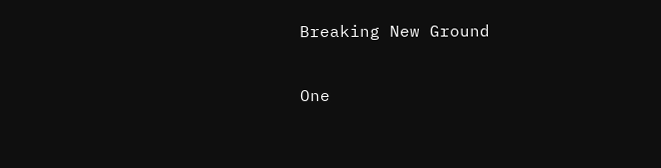Breaking New Ground

One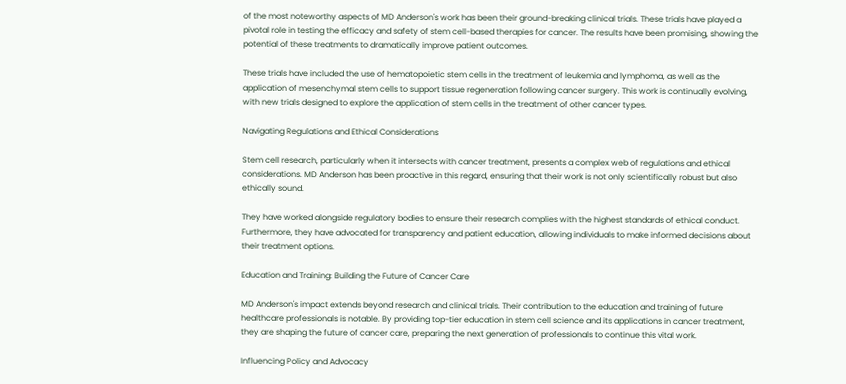of the most noteworthy aspects of MD Anderson's work has been their ground-breaking clinical trials. These trials have played a pivotal role in testing the efficacy and safety of stem cell-based therapies for cancer. The results have been promising, showing the potential of these treatments to dramatically improve patient outcomes.

These trials have included the use of hematopoietic stem cells in the treatment of leukemia and lymphoma, as well as the application of mesenchymal stem cells to support tissue regeneration following cancer surgery. This work is continually evolving, with new trials designed to explore the application of stem cells in the treatment of other cancer types.

Navigating Regulations and Ethical Considerations

Stem cell research, particularly when it intersects with cancer treatment, presents a complex web of regulations and ethical considerations. MD Anderson has been proactive in this regard, ensuring that their work is not only scientifically robust but also ethically sound.

They have worked alongside regulatory bodies to ensure their research complies with the highest standards of ethical conduct. Furthermore, they have advocated for transparency and patient education, allowing individuals to make informed decisions about their treatment options.

Education and Training: Building the Future of Cancer Care

MD Anderson's impact extends beyond research and clinical trials. Their contribution to the education and training of future healthcare professionals is notable. By providing top-tier education in stem cell science and its applications in cancer treatment, they are shaping the future of cancer care, preparing the next generation of professionals to continue this vital work.

Influencing Policy and Advocacy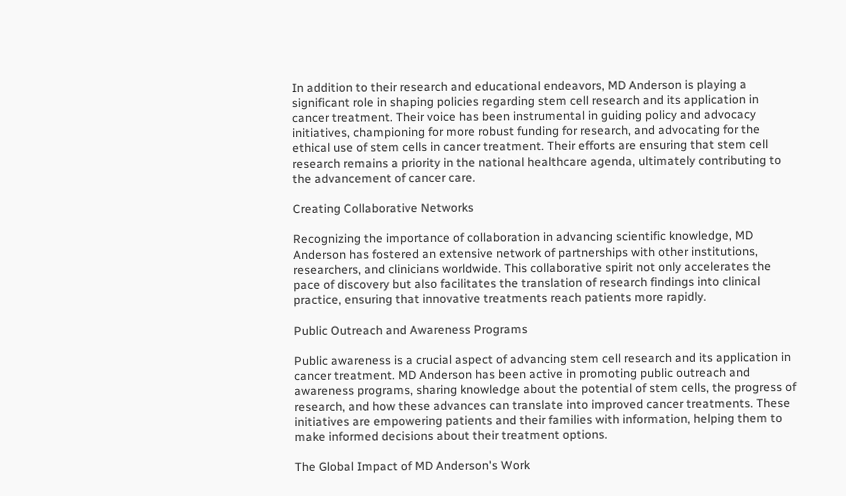In addition to their research and educational endeavors, MD Anderson is playing a significant role in shaping policies regarding stem cell research and its application in cancer treatment. Their voice has been instrumental in guiding policy and advocacy initiatives, championing for more robust funding for research, and advocating for the ethical use of stem cells in cancer treatment. Their efforts are ensuring that stem cell research remains a priority in the national healthcare agenda, ultimately contributing to the advancement of cancer care.

Creating Collaborative Networks

Recognizing the importance of collaboration in advancing scientific knowledge, MD Anderson has fostered an extensive network of partnerships with other institutions, researchers, and clinicians worldwide. This collaborative spirit not only accelerates the pace of discovery but also facilitates the translation of research findings into clinical practice, ensuring that innovative treatments reach patients more rapidly.

Public Outreach and Awareness Programs

Public awareness is a crucial aspect of advancing stem cell research and its application in cancer treatment. MD Anderson has been active in promoting public outreach and awareness programs, sharing knowledge about the potential of stem cells, the progress of research, and how these advances can translate into improved cancer treatments. These initiatives are empowering patients and their families with information, helping them to make informed decisions about their treatment options.

The Global Impact of MD Anderson's Work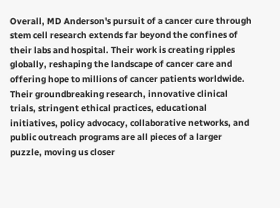Overall, MD Anderson's pursuit of a cancer cure through stem cell research extends far beyond the confines of their labs and hospital. Their work is creating ripples globally, reshaping the landscape of cancer care and offering hope to millions of cancer patients worldwide. Their groundbreaking research, innovative clinical trials, stringent ethical practices, educational initiatives, policy advocacy, collaborative networks, and public outreach programs are all pieces of a larger puzzle, moving us closer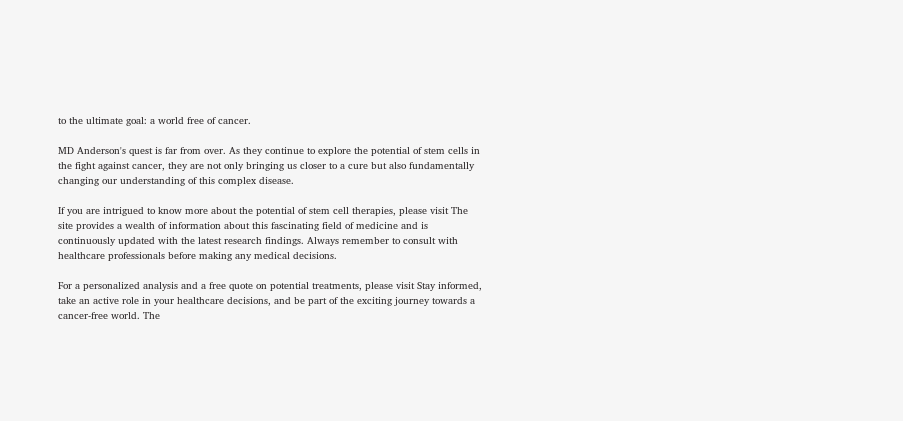to the ultimate goal: a world free of cancer.

MD Anderson's quest is far from over. As they continue to explore the potential of stem cells in the fight against cancer, they are not only bringing us closer to a cure but also fundamentally changing our understanding of this complex disease.

If you are intrigued to know more about the potential of stem cell therapies, please visit The site provides a wealth of information about this fascinating field of medicine and is continuously updated with the latest research findings. Always remember to consult with healthcare professionals before making any medical decisions.

For a personalized analysis and a free quote on potential treatments, please visit Stay informed, take an active role in your healthcare decisions, and be part of the exciting journey towards a cancer-free world. The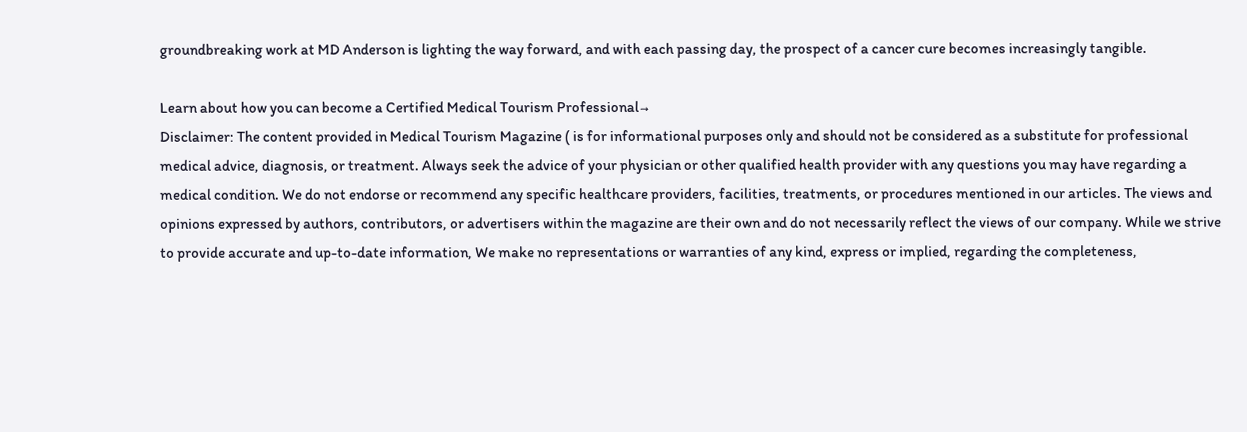groundbreaking work at MD Anderson is lighting the way forward, and with each passing day, the prospect of a cancer cure becomes increasingly tangible.

Learn about how you can become a Certified Medical Tourism Professional→
Disclaimer: The content provided in Medical Tourism Magazine ( is for informational purposes only and should not be considered as a substitute for professional medical advice, diagnosis, or treatment. Always seek the advice of your physician or other qualified health provider with any questions you may have regarding a medical condition. We do not endorse or recommend any specific healthcare providers, facilities, treatments, or procedures mentioned in our articles. The views and opinions expressed by authors, contributors, or advertisers within the magazine are their own and do not necessarily reflect the views of our company. While we strive to provide accurate and up-to-date information, We make no representations or warranties of any kind, express or implied, regarding the completeness,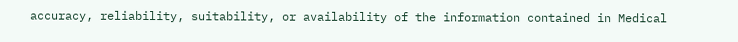accuracy, reliability, suitability, or availability of the information contained in Medical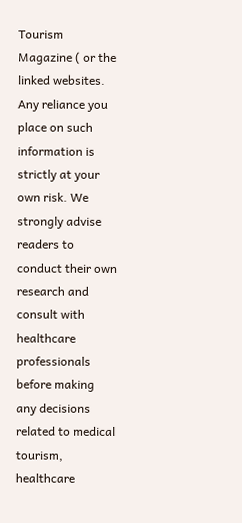Tourism Magazine ( or the linked websites. Any reliance you place on such information is strictly at your own risk. We strongly advise readers to conduct their own research and consult with healthcare professionals before making any decisions related to medical tourism, healthcare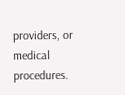providers, or medical procedures.